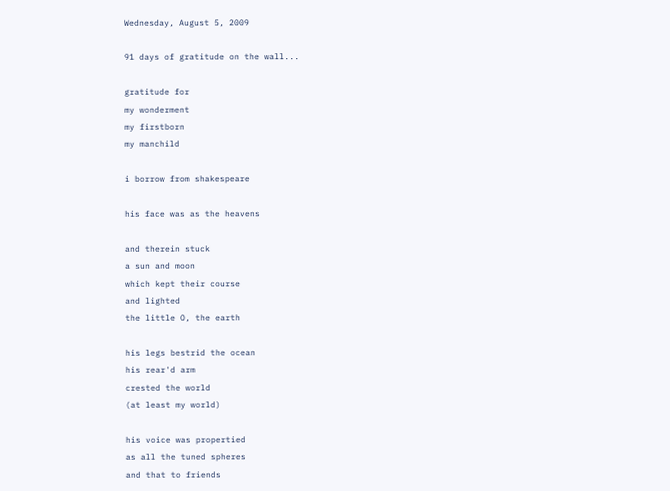Wednesday, August 5, 2009

91 days of gratitude on the wall...

gratitude for
my wonderment
my firstborn
my manchild

i borrow from shakespeare

his face was as the heavens

and therein stuck
a sun and moon
which kept their course
and lighted
the little O, the earth

his legs bestrid the ocean
his rear'd arm
crested the world
(at least my world)

his voice was propertied
as all the tuned spheres
and that to friends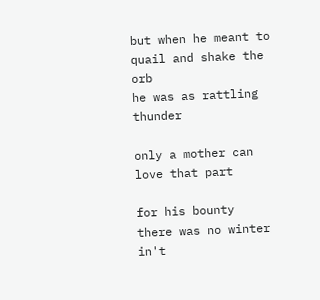but when he meant to quail and shake the orb
he was as rattling thunder

only a mother can love that part

for his bounty
there was no winter in't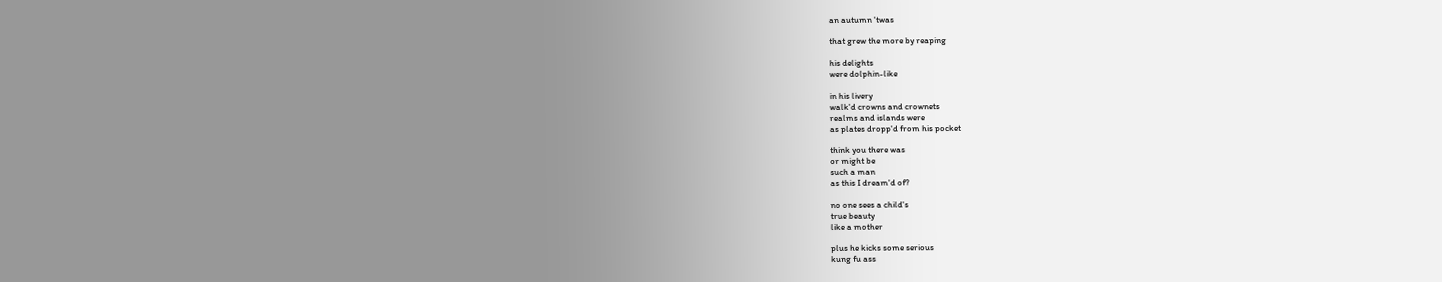an autumn 'twas

that grew the more by reaping

his delights
were dolphin-like

in his livery
walk'd crowns and crownets
realms and islands were
as plates dropp'd from his pocket

think you there was
or might be
such a man
as this I dream'd of?

no one sees a child's
true beauty
like a mother

plus he kicks some serious
kung fu ass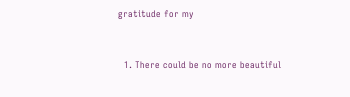gratitude for my


  1. There could be no more beautiful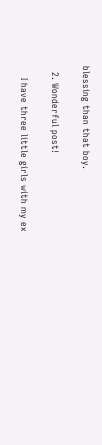blessing than that boy.

  2. Wonderful post!

    I have three little girls with my ex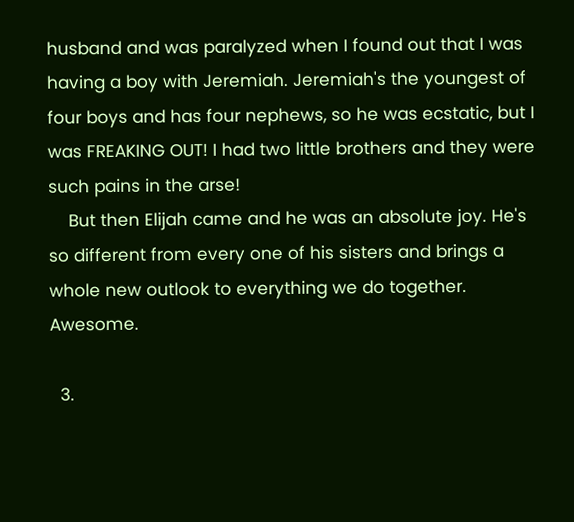husband and was paralyzed when I found out that I was having a boy with Jeremiah. Jeremiah's the youngest of four boys and has four nephews, so he was ecstatic, but I was FREAKING OUT! I had two little brothers and they were such pains in the arse!
    But then Elijah came and he was an absolute joy. He's so different from every one of his sisters and brings a whole new outlook to everything we do together. Awesome.

  3.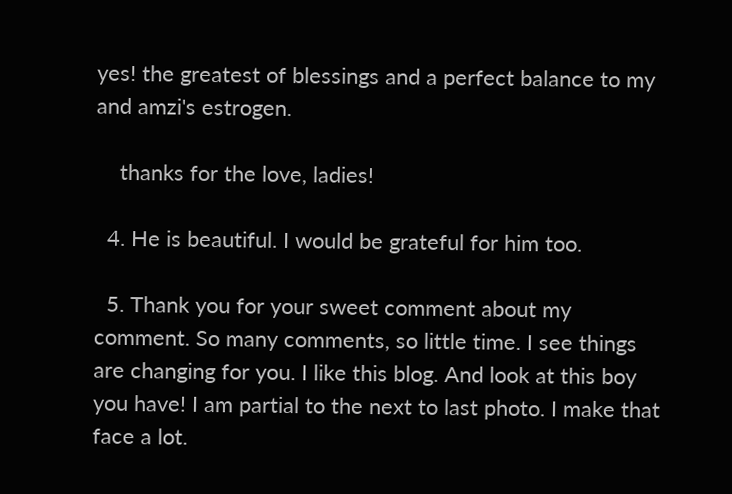yes! the greatest of blessings and a perfect balance to my and amzi's estrogen.

    thanks for the love, ladies!

  4. He is beautiful. I would be grateful for him too.

  5. Thank you for your sweet comment about my comment. So many comments, so little time. I see things are changing for you. I like this blog. And look at this boy you have! I am partial to the next to last photo. I make that face a lot.